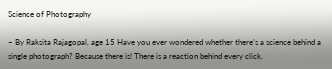Science of Photography

– By Raksita Rajagopal, age 15 Have you ever wondered whether there’s a science behind a single photograph? Because there is! There is a reaction behind every click.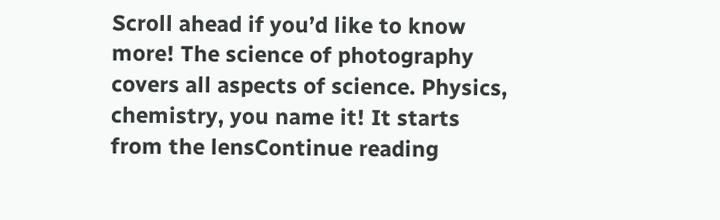Scroll ahead if you’d like to know more! The science of photography covers all aspects of science. Physics, chemistry, you name it! It starts from the lensContinue reading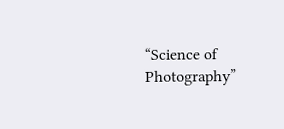“Science of Photography”